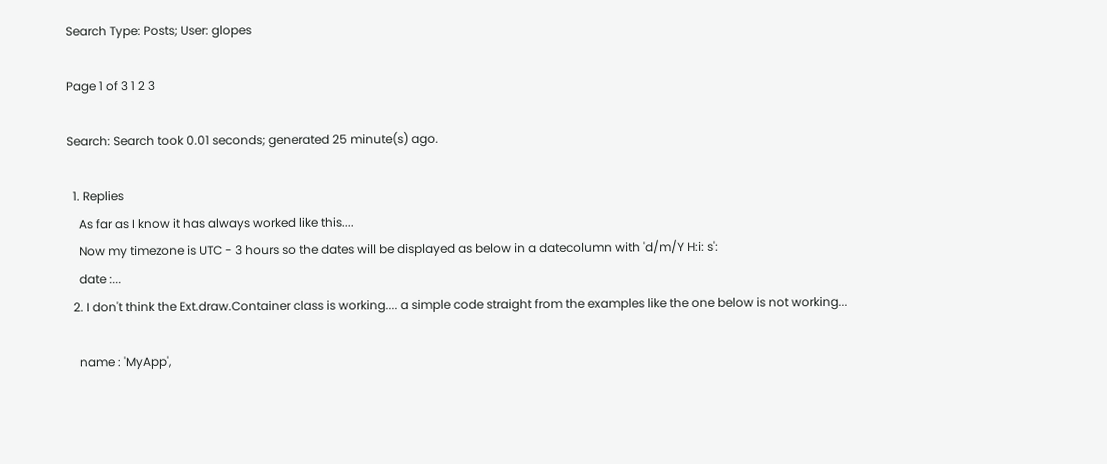Search Type: Posts; User: glopes

Page 1 of 3 1 2 3

Search: Search took 0.01 seconds; generated 25 minute(s) ago.

  1. Replies
    As far as I know it has always worked like this....
    Now my timezone is UTC - 3 hours so the dates will be displayed as below in a datecolumn with 'd/m/Y H:i: s':
    date :...
  2. I don't think the Ext.draw.Container class is working.... a simple code straight from the examples like the one below is not working...

    name : 'MyApp',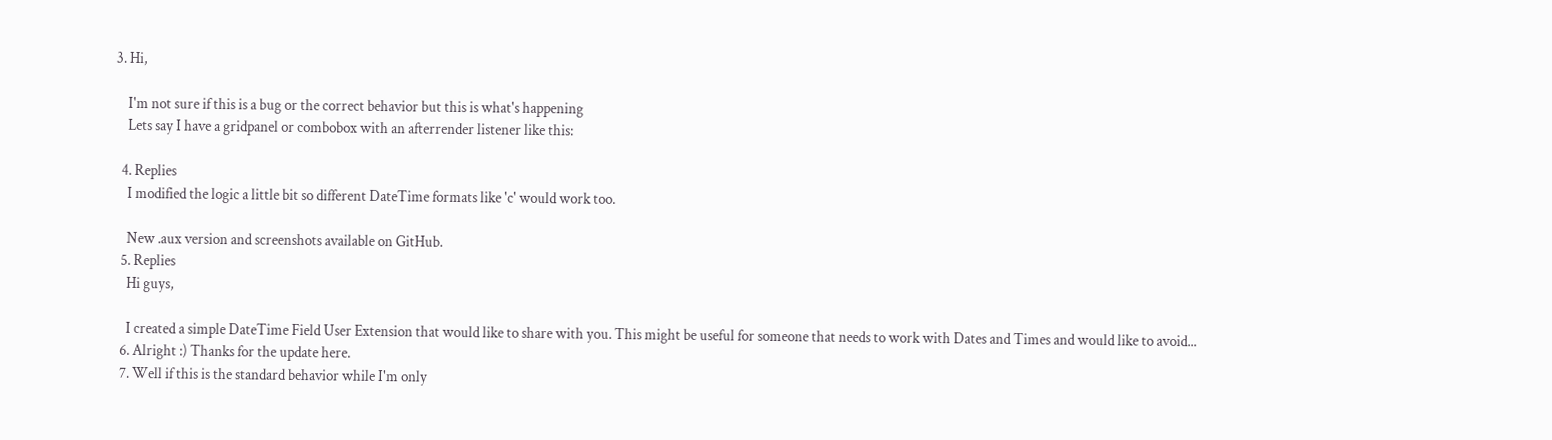3. Hi,

    I'm not sure if this is a bug or the correct behavior but this is what's happening
    Lets say I have a gridpanel or combobox with an afterrender listener like this:

  4. Replies
    I modified the logic a little bit so different DateTime formats like 'c' would work too.

    New .aux version and screenshots available on GitHub.
  5. Replies
    Hi guys,

    I created a simple DateTime Field User Extension that would like to share with you. This might be useful for someone that needs to work with Dates and Times and would like to avoid...
  6. Alright :) Thanks for the update here.
  7. Well if this is the standard behavior while I'm only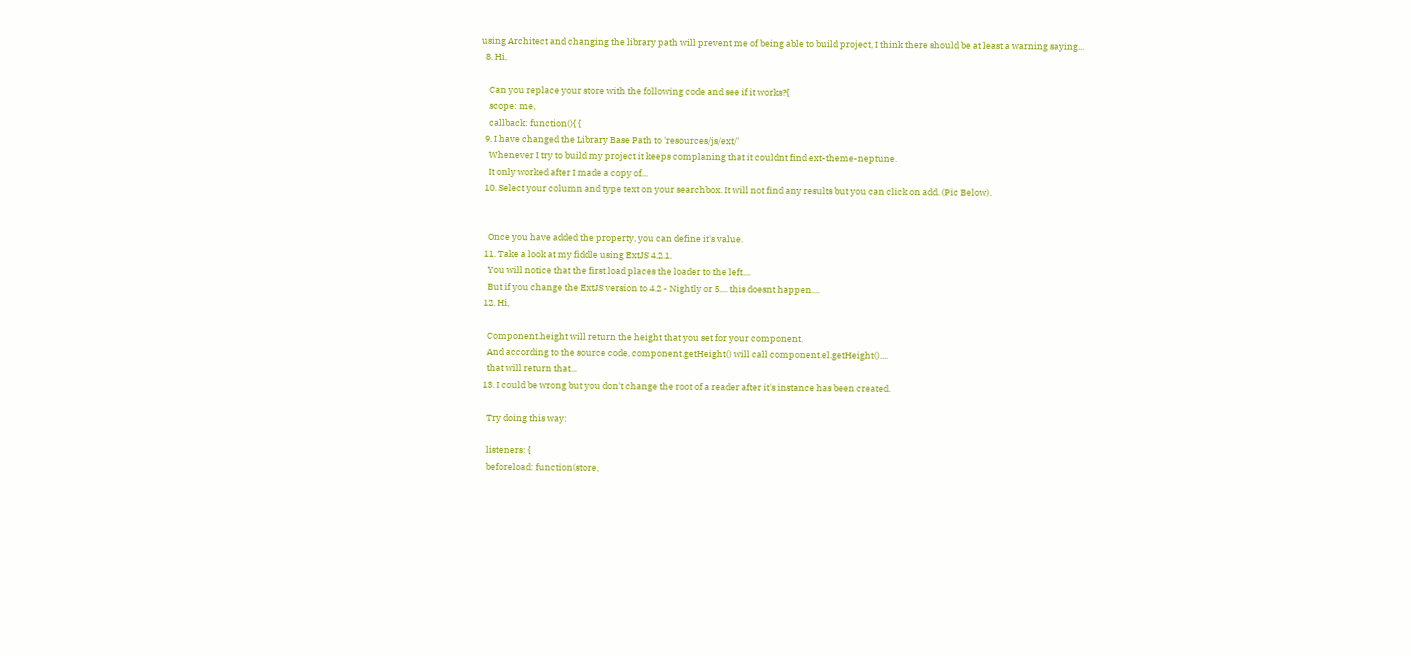using Architect and changing the library path will prevent me of being able to build project, I think there should be at least a warning saying...
  8. Hi,

    Can you replace your store with the following code and see if it works?{
    scope: me,
    callback: function(){ {
  9. I have changed the Library Base Path to 'resources/js/ext/'
    Whenever I try to build my project it keeps complaning that it couldnt find ext-theme-neptune.
    It only worked after I made a copy of...
  10. Select your column and type text on your searchbox. It will not find any results but you can click on add. (Pic Below).


    Once you have added the property, you can define it's value.
  11. Take a look at my fiddle using ExtJS 4.2.1.
    You will notice that the first load places the loader to the left....
    But if you change the ExtJS version to 4.2 - Nightly or 5.... this doesnt happen....
  12. Hi,

    Component.height will return the height that you set for your component.
    And according to the source code, component.getHeight() will call component.el.getHeight()....
    that will return that...
  13. I could be wrong but you don't change the root of a reader after it's instance has been created.

    Try doing this way:

    listeners: {
    beforeload: function(store,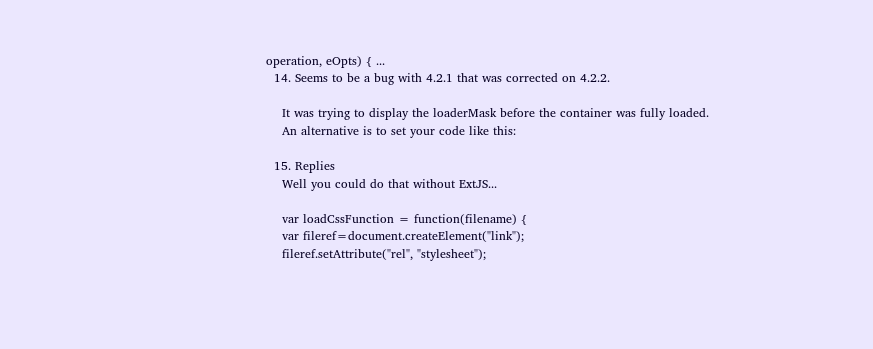operation, eOpts) { ...
  14. Seems to be a bug with 4.2.1 that was corrected on 4.2.2.

    It was trying to display the loaderMask before the container was fully loaded.
    An alternative is to set your code like this:

  15. Replies
    Well you could do that without ExtJS...

    var loadCssFunction = function(filename) {
    var fileref=document.createElement("link");
    fileref.setAttribute("rel", "stylesheet");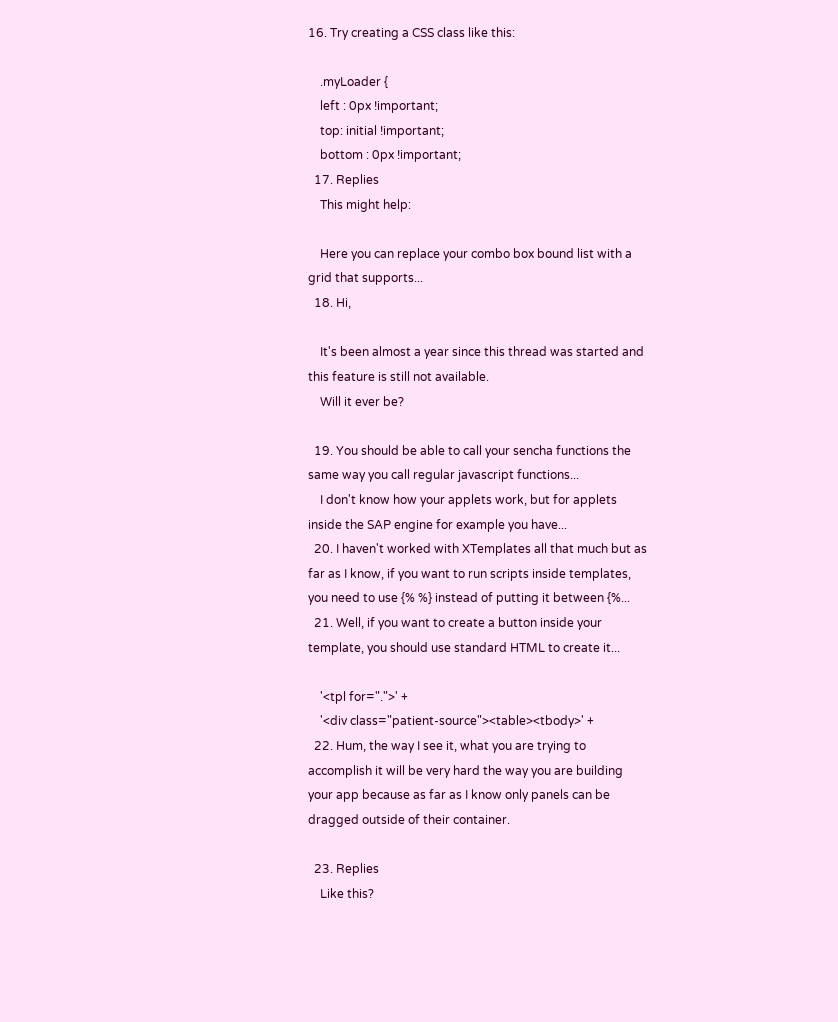16. Try creating a CSS class like this:

    .myLoader {
    left : 0px !important;
    top: initial !important;
    bottom : 0px !important;
  17. Replies
    This might help:

    Here you can replace your combo box bound list with a grid that supports...
  18. Hi,

    It's been almost a year since this thread was started and this feature is still not available.
    Will it ever be?

  19. You should be able to call your sencha functions the same way you call regular javascript functions...
    I don't know how your applets work, but for applets inside the SAP engine for example you have...
  20. I haven't worked with XTemplates all that much but as far as I know, if you want to run scripts inside templates, you need to use {% %} instead of putting it between {%...
  21. Well, if you want to create a button inside your template, you should use standard HTML to create it...

    '<tpl for=".">' +
    '<div class="patient-source"><table><tbody>' +
  22. Hum, the way I see it, what you are trying to accomplish it will be very hard the way you are building your app because as far as I know only panels can be dragged outside of their container.

  23. Replies
    Like this?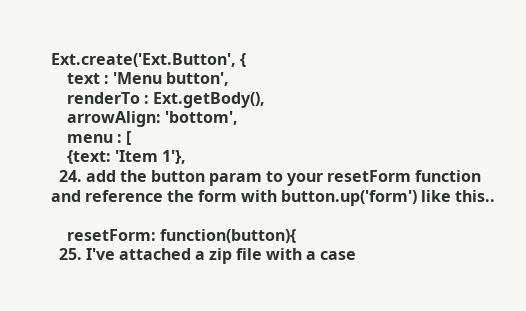Ext.create('Ext.Button', {
    text : 'Menu button',
    renderTo : Ext.getBody(),
    arrowAlign: 'bottom',
    menu : [
    {text: 'Item 1'},
  24. add the button param to your resetForm function and reference the form with button.up('form') like this..

    resetForm: function(button){
  25. I've attached a zip file with a case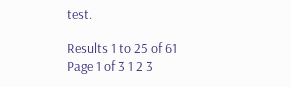test.

Results 1 to 25 of 61
Page 1 of 3 1 2 3